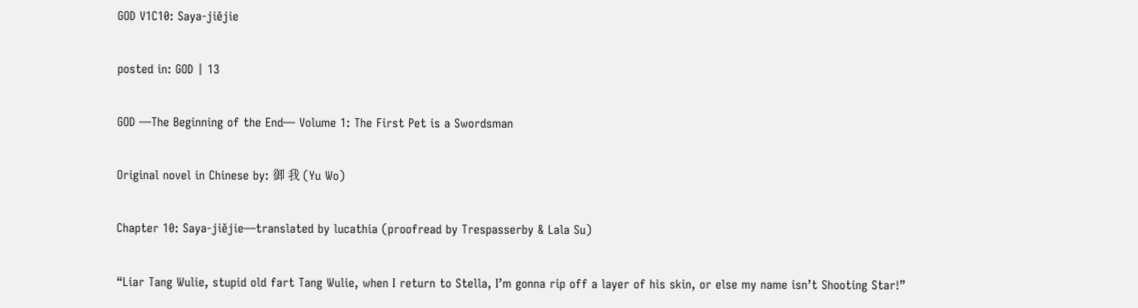GOD V1C10: Saya-jiějie

posted in: GOD | 13

GOD —The Beginning of the End— Volume 1: The First Pet is a Swordsman

Original novel in Chinese by: 御 我 (Yu Wo)

Chapter 10: Saya-jiějie—translated by lucathia (proofread by Trespasserby & Lala Su)

“Liar Tang Wulie, stupid old fart Tang Wulie, when I return to Stella, I’m gonna rip off a layer of his skin, or else my name isn’t Shooting Star!”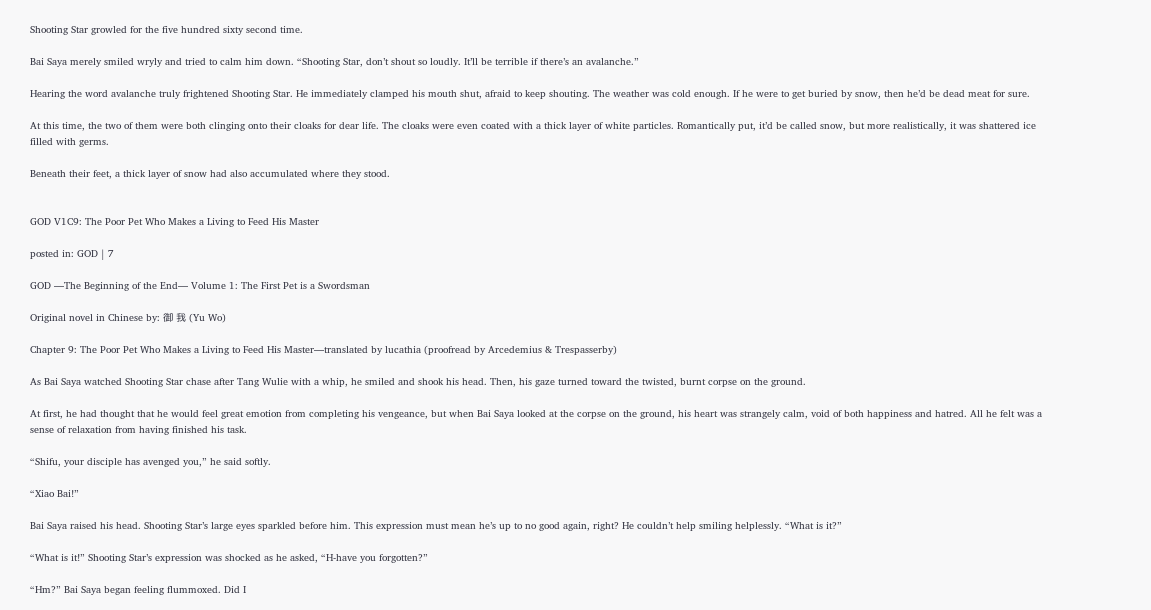Shooting Star growled for the five hundred sixty second time.

Bai Saya merely smiled wryly and tried to calm him down. “Shooting Star, don’t shout so loudly. It’ll be terrible if there’s an avalanche.”

Hearing the word avalanche truly frightened Shooting Star. He immediately clamped his mouth shut, afraid to keep shouting. The weather was cold enough. If he were to get buried by snow, then he’d be dead meat for sure.

At this time, the two of them were both clinging onto their cloaks for dear life. The cloaks were even coated with a thick layer of white particles. Romantically put, it’d be called snow, but more realistically, it was shattered ice filled with germs.

Beneath their feet, a thick layer of snow had also accumulated where they stood.


GOD V1C9: The Poor Pet Who Makes a Living to Feed His Master

posted in: GOD | 7

GOD —The Beginning of the End— Volume 1: The First Pet is a Swordsman

Original novel in Chinese by: 御 我 (Yu Wo)

Chapter 9: The Poor Pet Who Makes a Living to Feed His Master—translated by lucathia (proofread by Arcedemius & Trespasserby)

As Bai Saya watched Shooting Star chase after Tang Wulie with a whip, he smiled and shook his head. Then, his gaze turned toward the twisted, burnt corpse on the ground.

At first, he had thought that he would feel great emotion from completing his vengeance, but when Bai Saya looked at the corpse on the ground, his heart was strangely calm, void of both happiness and hatred. All he felt was a sense of relaxation from having finished his task.

“Shifu, your disciple has avenged you,” he said softly.

“Xiao Bai!”

Bai Saya raised his head. Shooting Star’s large eyes sparkled before him. This expression must mean he’s up to no good again, right? He couldn’t help smiling helplessly. “What is it?”

“What is it!” Shooting Star’s expression was shocked as he asked, “H-have you forgotten?”

“Hm?” Bai Saya began feeling flummoxed. Did I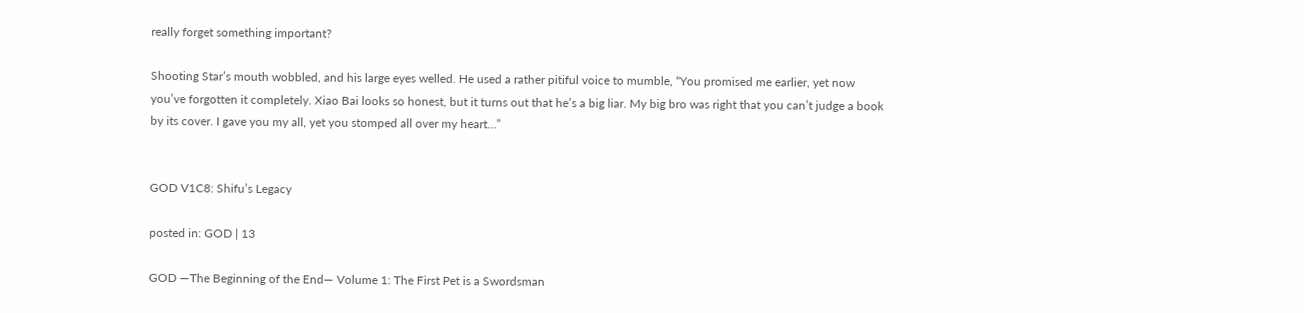really forget something important?

Shooting Star’s mouth wobbled, and his large eyes welled. He used a rather pitiful voice to mumble, “You promised me earlier, yet now you’ve forgotten it completely. Xiao Bai looks so honest, but it turns out that he’s a big liar. My big bro was right that you can’t judge a book by its cover. I gave you my all, yet you stomped all over my heart…”


GOD V1C8: Shifu’s Legacy

posted in: GOD | 13

GOD —The Beginning of the End— Volume 1: The First Pet is a Swordsman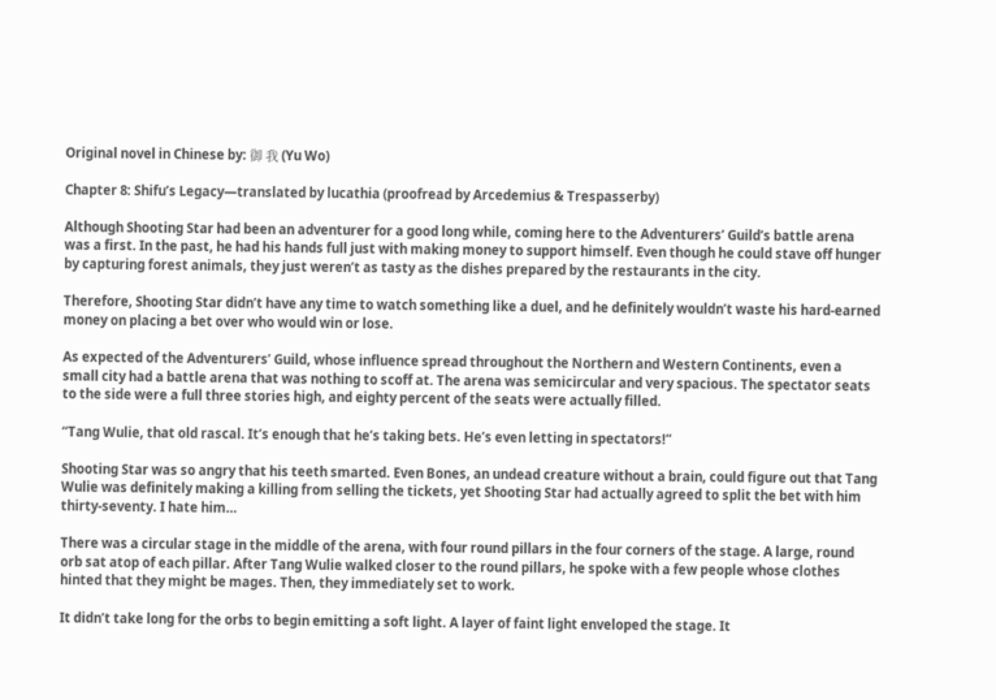Original novel in Chinese by: 御 我 (Yu Wo)

Chapter 8: Shifu’s Legacy—translated by lucathia (proofread by Arcedemius & Trespasserby)

Although Shooting Star had been an adventurer for a good long while, coming here to the Adventurers’ Guild’s battle arena was a first. In the past, he had his hands full just with making money to support himself. Even though he could stave off hunger by capturing forest animals, they just weren’t as tasty as the dishes prepared by the restaurants in the city.

Therefore, Shooting Star didn’t have any time to watch something like a duel, and he definitely wouldn’t waste his hard-earned money on placing a bet over who would win or lose.

As expected of the Adventurers’ Guild, whose influence spread throughout the Northern and Western Continents, even a small city had a battle arena that was nothing to scoff at. The arena was semicircular and very spacious. The spectator seats to the side were a full three stories high, and eighty percent of the seats were actually filled.

“Tang Wulie, that old rascal. It’s enough that he’s taking bets. He’s even letting in spectators!”

Shooting Star was so angry that his teeth smarted. Even Bones, an undead creature without a brain, could figure out that Tang Wulie was definitely making a killing from selling the tickets, yet Shooting Star had actually agreed to split the bet with him thirty-seventy. I hate him…

There was a circular stage in the middle of the arena, with four round pillars in the four corners of the stage. A large, round orb sat atop of each pillar. After Tang Wulie walked closer to the round pillars, he spoke with a few people whose clothes hinted that they might be mages. Then, they immediately set to work.

It didn’t take long for the orbs to begin emitting a soft light. A layer of faint light enveloped the stage. It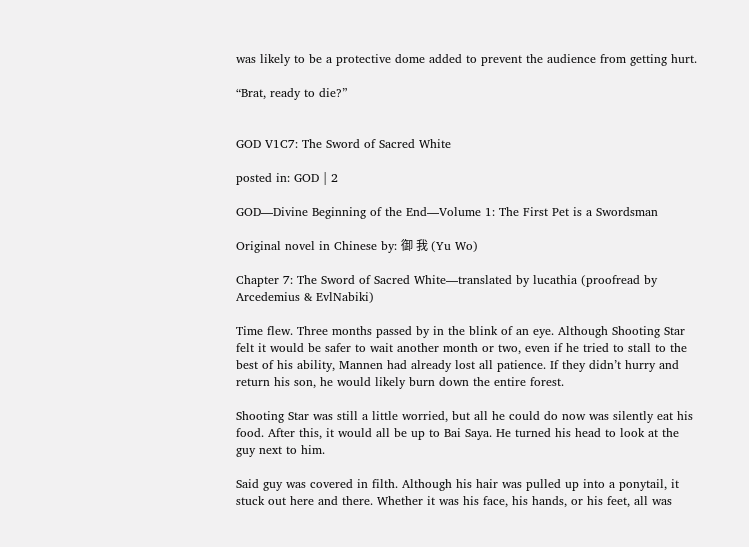was likely to be a protective dome added to prevent the audience from getting hurt.

“Brat, ready to die?”


GOD V1C7: The Sword of Sacred White

posted in: GOD | 2

GOD—Divine Beginning of the End—Volume 1: The First Pet is a Swordsman

Original novel in Chinese by: 御 我 (Yu Wo)

Chapter 7: The Sword of Sacred White—translated by lucathia (proofread by Arcedemius & EvlNabiki)

Time flew. Three months passed by in the blink of an eye. Although Shooting Star felt it would be safer to wait another month or two, even if he tried to stall to the best of his ability, Mannen had already lost all patience. If they didn’t hurry and return his son, he would likely burn down the entire forest.

Shooting Star was still a little worried, but all he could do now was silently eat his food. After this, it would all be up to Bai Saya. He turned his head to look at the guy next to him.

Said guy was covered in filth. Although his hair was pulled up into a ponytail, it stuck out here and there. Whether it was his face, his hands, or his feet, all was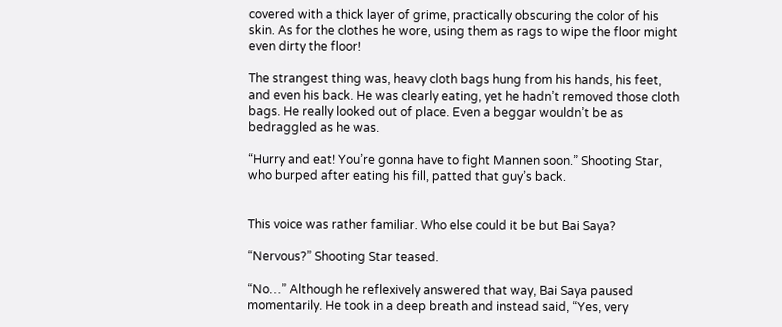covered with a thick layer of grime, practically obscuring the color of his skin. As for the clothes he wore, using them as rags to wipe the floor might even dirty the floor!

The strangest thing was, heavy cloth bags hung from his hands, his feet, and even his back. He was clearly eating, yet he hadn’t removed those cloth bags. He really looked out of place. Even a beggar wouldn’t be as bedraggled as he was.

“Hurry and eat! You’re gonna have to fight Mannen soon.” Shooting Star, who burped after eating his fill, patted that guy’s back.


This voice was rather familiar. Who else could it be but Bai Saya?

“Nervous?” Shooting Star teased.

“No…” Although he reflexively answered that way, Bai Saya paused momentarily. He took in a deep breath and instead said, “Yes, very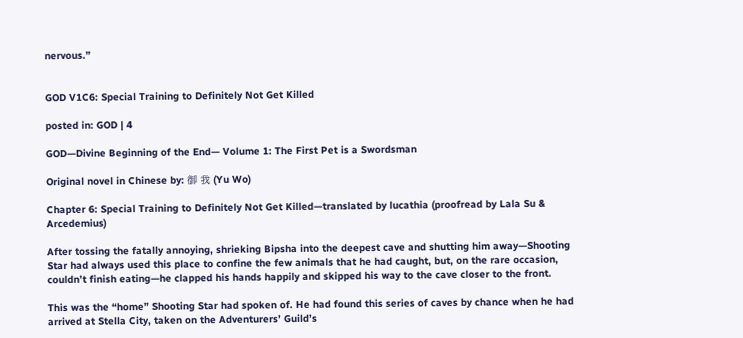nervous.”


GOD V1C6: Special Training to Definitely Not Get Killed

posted in: GOD | 4

GOD—Divine Beginning of the End— Volume 1: The First Pet is a Swordsman

Original novel in Chinese by: 御 我 (Yu Wo)

Chapter 6: Special Training to Definitely Not Get Killed—translated by lucathia (proofread by Lala Su & Arcedemius)

After tossing the fatally annoying, shrieking Bipsha into the deepest cave and shutting him away—Shooting Star had always used this place to confine the few animals that he had caught, but, on the rare occasion, couldn’t finish eating—he clapped his hands happily and skipped his way to the cave closer to the front.

This was the “home” Shooting Star had spoken of. He had found this series of caves by chance when he had arrived at Stella City, taken on the Adventurers’ Guild’s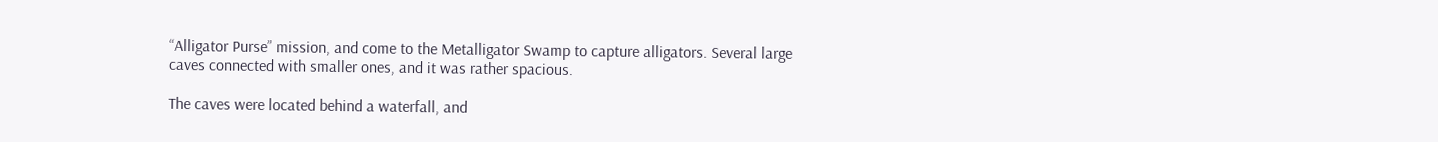“Alligator Purse” mission, and come to the Metalligator Swamp to capture alligators. Several large caves connected with smaller ones, and it was rather spacious.

The caves were located behind a waterfall, and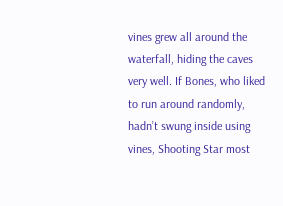vines grew all around the waterfall, hiding the caves very well. If Bones, who liked to run around randomly, hadn’t swung inside using vines, Shooting Star most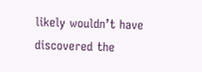likely wouldn’t have discovered the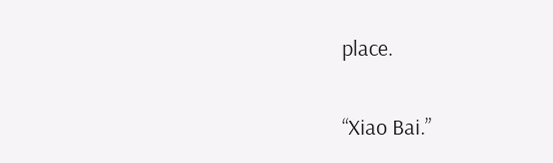place.

“Xiao Bai.”